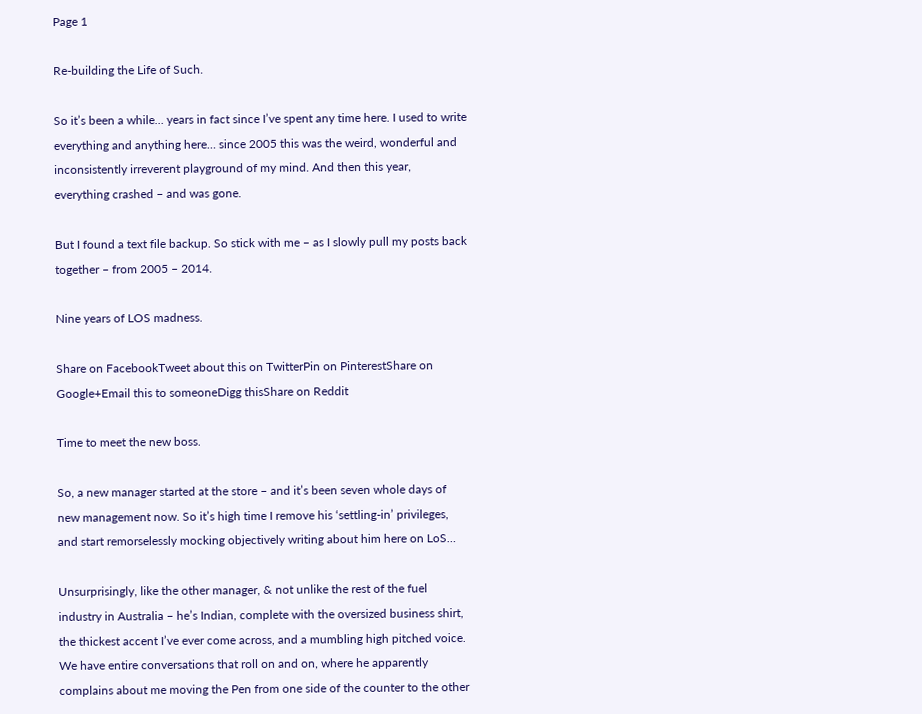Page 1

Re-building the Life of Such.

So it’s been a while… years in fact since I’ve spent any time here. I used to write everything and anything here… since 2005 this was the weird, wonderful and inconsistently irreverent playground of my mind. And then this year, everything crashed – and was gone.

But I found a text file backup. So stick with me – as I slowly pull my posts back together – from 2005 – 2014.

Nine years of LOS madness.

Share on FacebookTweet about this on TwitterPin on PinterestShare on Google+Email this to someoneDigg thisShare on Reddit

Time to meet the new boss.

So, a new manager started at the store – and it’s been seven whole days of new management now. So it’s high time I remove his ‘settling-in’ privileges, and start remorselessly mocking objectively writing about him here on LoS…

Unsurprisingly, like the other manager, & not unlike the rest of the fuel industry in Australia – he’s Indian, complete with the oversized business shirt, the thickest accent I’ve ever come across, and a mumbling high pitched voice. We have entire conversations that roll on and on, where he apparently complains about me moving the Pen from one side of the counter to the other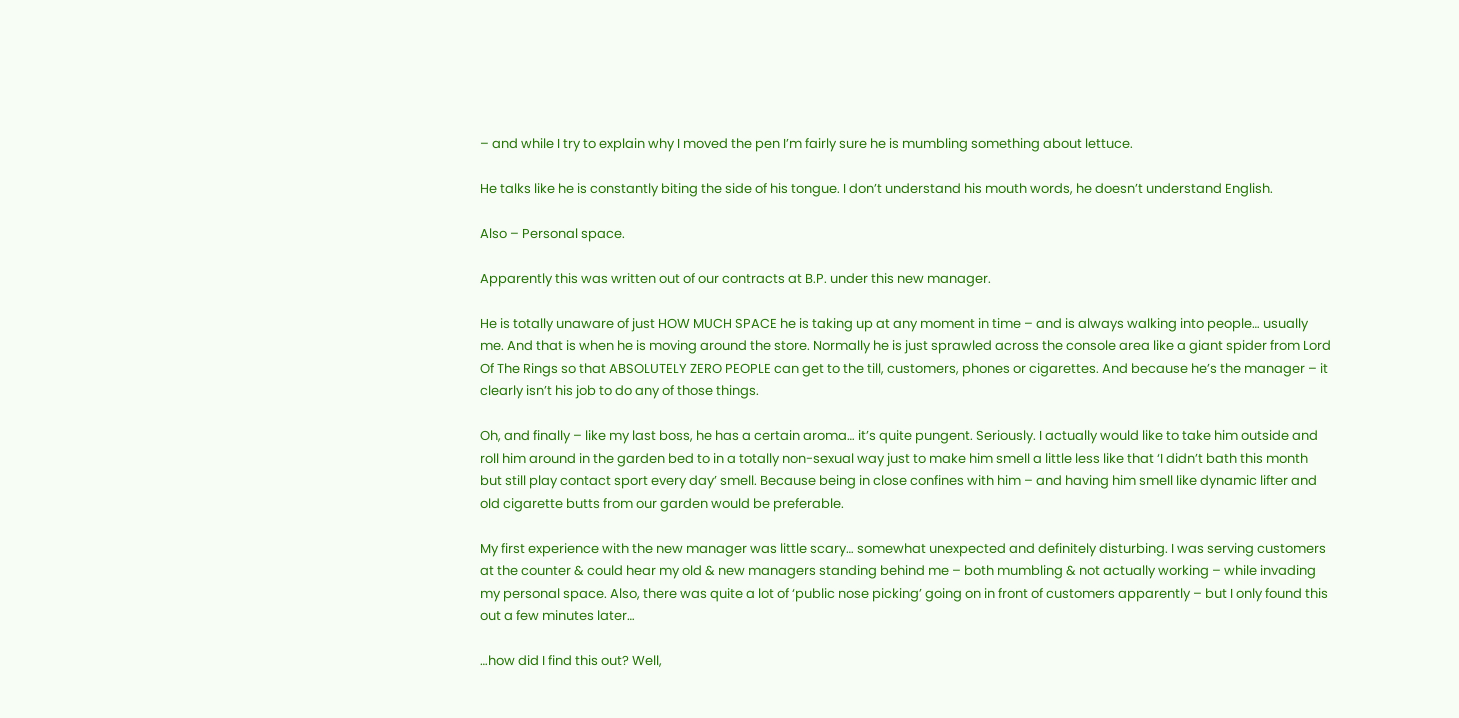– and while I try to explain why I moved the pen I’m fairly sure he is mumbling something about lettuce.

He talks like he is constantly biting the side of his tongue. I don’t understand his mouth words, he doesn’t understand English.

Also – Personal space.

Apparently this was written out of our contracts at B.P. under this new manager.

He is totally unaware of just HOW MUCH SPACE he is taking up at any moment in time – and is always walking into people… usually me. And that is when he is moving around the store. Normally he is just sprawled across the console area like a giant spider from Lord Of The Rings so that ABSOLUTELY ZERO PEOPLE can get to the till, customers, phones or cigarettes. And because he’s the manager – it clearly isn’t his job to do any of those things.

Oh, and finally – like my last boss, he has a certain aroma… it’s quite pungent. Seriously. I actually would like to take him outside and roll him around in the garden bed to in a totally non-sexual way just to make him smell a little less like that ‘I didn’t bath this month but still play contact sport every day’ smell. Because being in close confines with him – and having him smell like dynamic lifter and old cigarette butts from our garden would be preferable.

My first experience with the new manager was little scary… somewhat unexpected and definitely disturbing. I was serving customers at the counter & could hear my old & new managers standing behind me – both mumbling & not actually working – while invading my personal space. Also, there was quite a lot of ‘public nose picking’ going on in front of customers apparently – but I only found this out a few minutes later…

…how did I find this out? Well,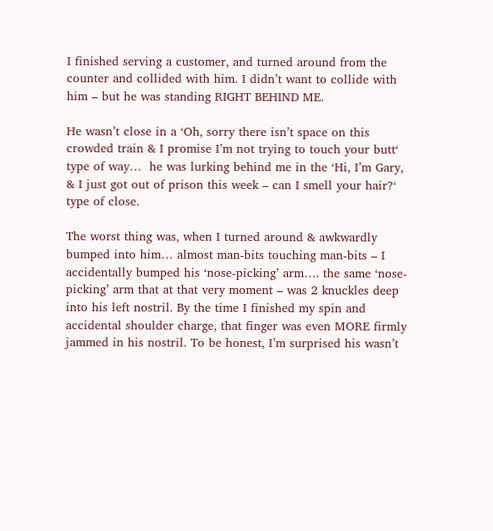I finished serving a customer, and turned around from the counter and collided with him. I didn’t want to collide with him – but he was standing RIGHT BEHIND ME.

He wasn’t close in a ‘Oh, sorry there isn’t space on this crowded train & I promise I’m not trying to touch your butt‘ type of way…  he was lurking behind me in the ‘Hi, I’m Gary, & I just got out of prison this week – can I smell your hair?‘ type of close.

The worst thing was, when I turned around & awkwardly bumped into him… almost man-bits touching man-bits – I accidentally bumped his ‘nose-picking’ arm…. the same ‘nose-picking’ arm that at that very moment – was 2 knuckles deep into his left nostril. By the time I finished my spin and accidental shoulder charge, that finger was even MORE firmly jammed in his nostril. To be honest, I’m surprised his wasn’t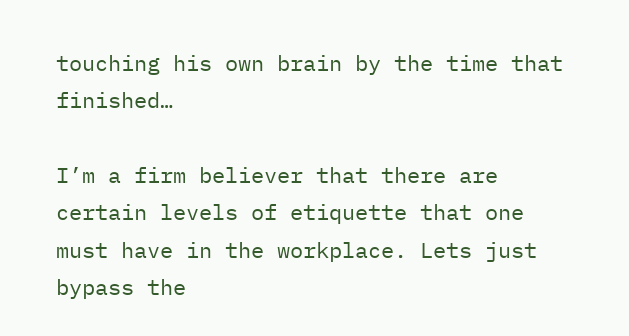touching his own brain by the time that finished…

I’m a firm believer that there are certain levels of etiquette that one must have in the workplace. Lets just bypass the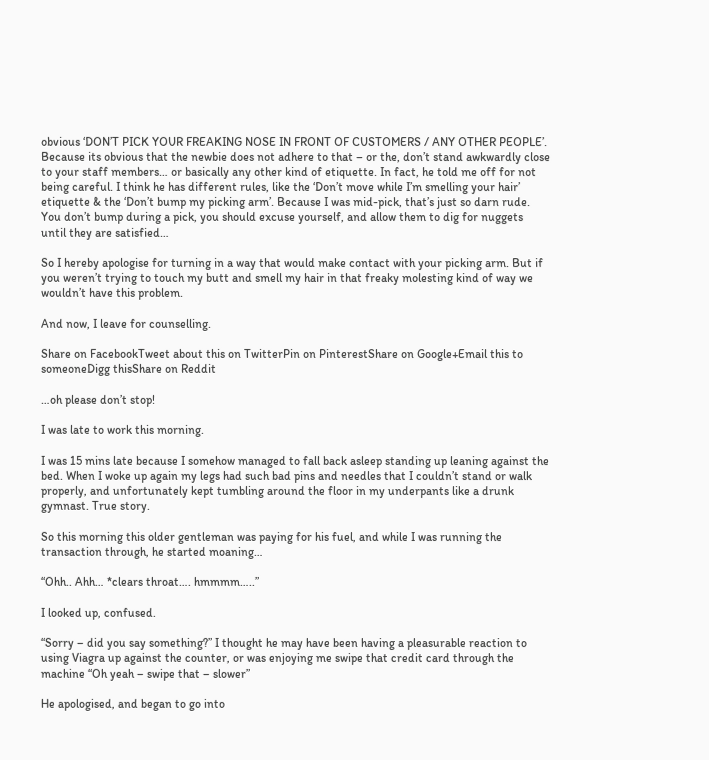obvious ‘DON’T PICK YOUR FREAKING NOSE IN FRONT OF CUSTOMERS / ANY OTHER PEOPLE’. Because its obvious that the newbie does not adhere to that – or the, don’t stand awkwardly close to your staff members… or basically any other kind of etiquette. In fact, he told me off for not being careful. I think he has different rules, like the ‘Don’t move while I’m smelling your hair’ etiquette & the ‘Don’t bump my picking arm’. Because I was mid-pick, that’s just so darn rude. You don’t bump during a pick, you should excuse yourself, and allow them to dig for nuggets until they are satisfied…

So I hereby apologise for turning in a way that would make contact with your picking arm. But if you weren’t trying to touch my butt and smell my hair in that freaky molesting kind of way we wouldn’t have this problem.

And now, I leave for counselling.

Share on FacebookTweet about this on TwitterPin on PinterestShare on Google+Email this to someoneDigg thisShare on Reddit

…oh please don’t stop!

I was late to work this morning.

I was 15 mins late because I somehow managed to fall back asleep standing up leaning against the bed. When I woke up again my legs had such bad pins and needles that I couldn’t stand or walk properly, and unfortunately kept tumbling around the floor in my underpants like a drunk gymnast. True story.

So this morning this older gentleman was paying for his fuel, and while I was running the transaction through, he started moaning…

“Ohh.. Ahh… *clears throat…. hmmmm…..”

I looked up, confused.

“Sorry – did you say something?” I thought he may have been having a pleasurable reaction to using Viagra up against the counter, or was enjoying me swipe that credit card through the machine “Oh yeah – swipe that – slower”

He apologised, and began to go into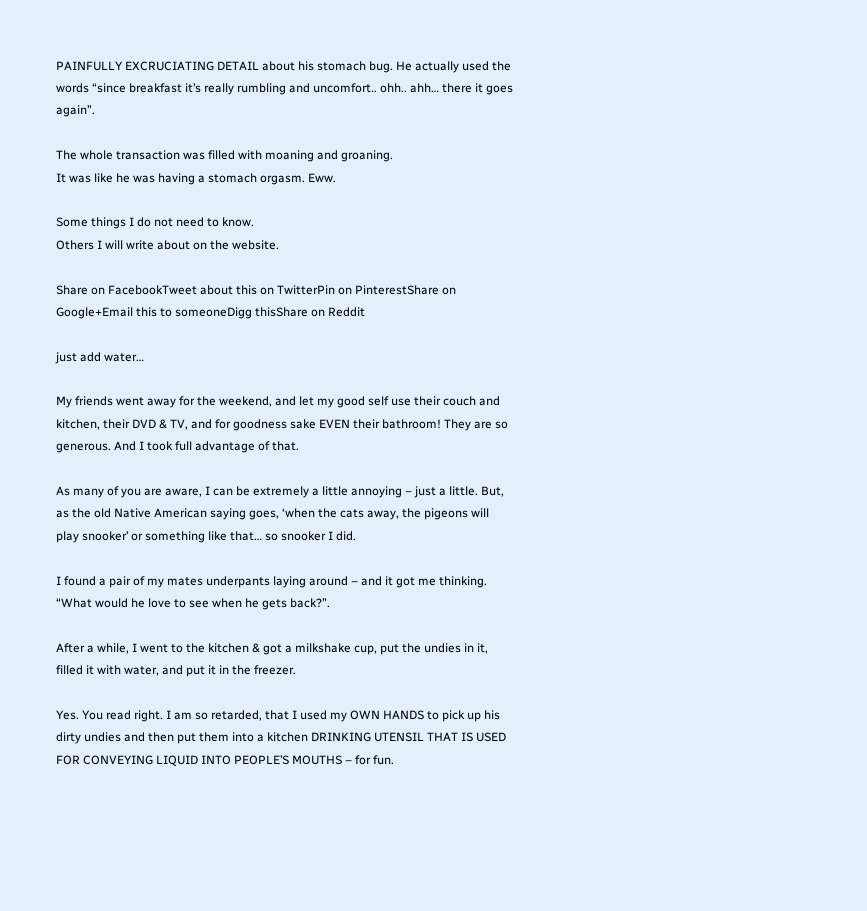PAINFULLY EXCRUCIATING DETAIL about his stomach bug. He actually used the words “since breakfast it’s really rumbling and uncomfort.. ohh.. ahh… there it goes again”.

The whole transaction was filled with moaning and groaning.
It was like he was having a stomach orgasm. Eww.

Some things I do not need to know.
Others I will write about on the website.

Share on FacebookTweet about this on TwitterPin on PinterestShare on Google+Email this to someoneDigg thisShare on Reddit

just add water…

My friends went away for the weekend, and let my good self use their couch and kitchen, their DVD & TV, and for goodness sake EVEN their bathroom! They are so generous. And I took full advantage of that.

As many of you are aware, I can be extremely a little annoying – just a little. But, as the old Native American saying goes, ‘when the cats away, the pigeons will play snooker’ or something like that… so snooker I did.

I found a pair of my mates underpants laying around – and it got me thinking. “What would he love to see when he gets back?”.

After a while, I went to the kitchen & got a milkshake cup, put the undies in it, filled it with water, and put it in the freezer.

Yes. You read right. I am so retarded, that I used my OWN HANDS to pick up his dirty undies and then put them into a kitchen DRINKING UTENSIL THAT IS USED FOR CONVEYING LIQUID INTO PEOPLE’S MOUTHS – for fun.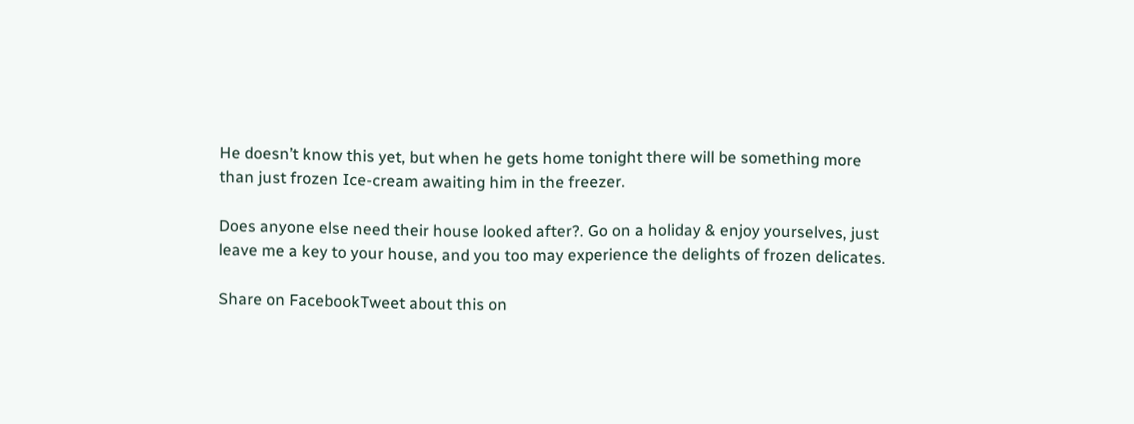He doesn’t know this yet, but when he gets home tonight there will be something more than just frozen Ice-cream awaiting him in the freezer.

Does anyone else need their house looked after?. Go on a holiday & enjoy yourselves, just leave me a key to your house, and you too may experience the delights of frozen delicates.

Share on FacebookTweet about this on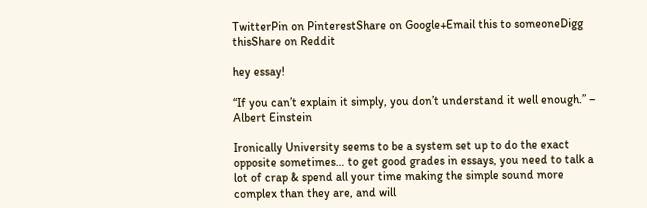TwitterPin on PinterestShare on Google+Email this to someoneDigg thisShare on Reddit

hey essay!

“If you can’t explain it simply, you don’t understand it well enough.” – Albert Einstein

Ironically University seems to be a system set up to do the exact opposite sometimes… to get good grades in essays, you need to talk a lot of crap & spend all your time making the simple sound more complex than they are, and will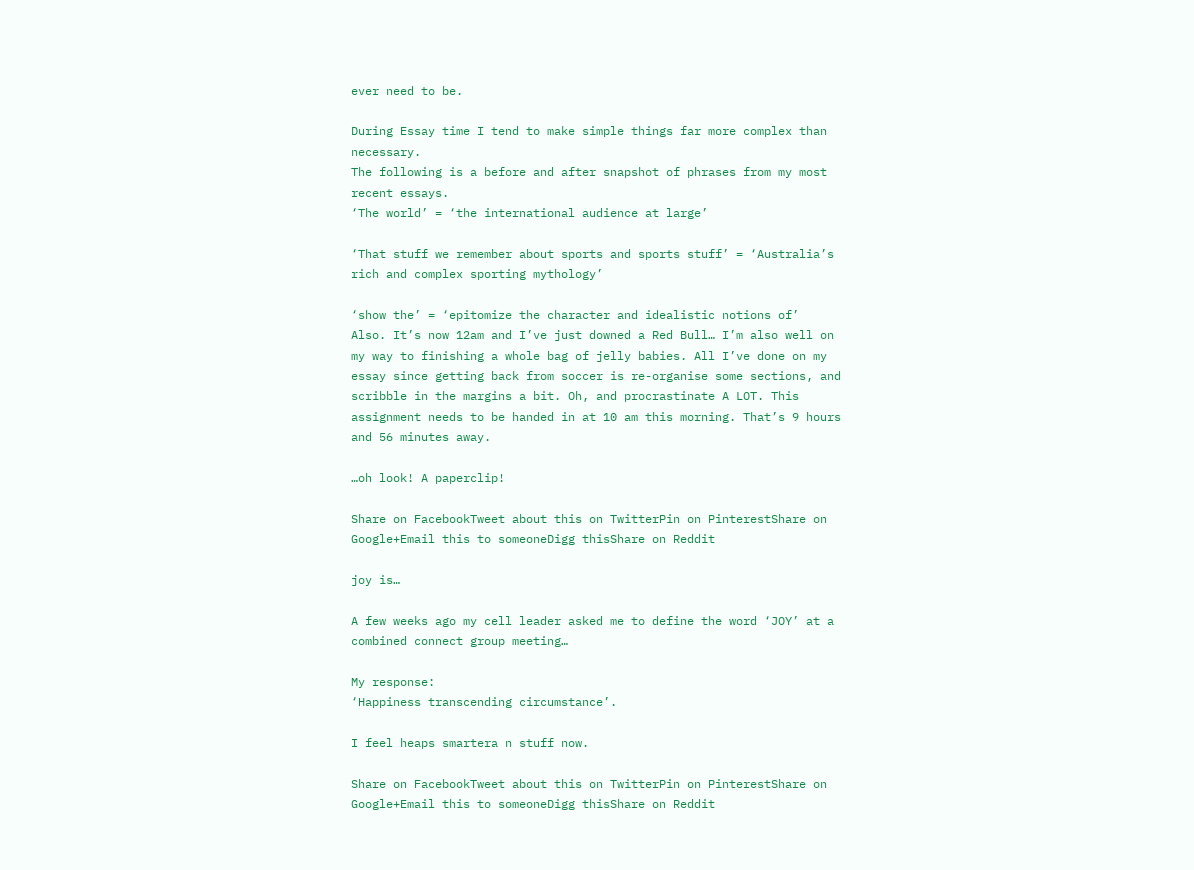ever need to be.

During Essay time I tend to make simple things far more complex than necessary.
The following is a before and after snapshot of phrases from my most recent essays.
‘The world’ = ‘the international audience at large’

‘That stuff we remember about sports and sports stuff’ = ‘Australia’s rich and complex sporting mythology’

‘show the’ = ‘epitomize the character and idealistic notions of’
Also. It’s now 12am and I’ve just downed a Red Bull… I’m also well on my way to finishing a whole bag of jelly babies. All I’ve done on my essay since getting back from soccer is re-organise some sections, and scribble in the margins a bit. Oh, and procrastinate A LOT. This assignment needs to be handed in at 10 am this morning. That’s 9 hours and 56 minutes away.

…oh look! A paperclip!

Share on FacebookTweet about this on TwitterPin on PinterestShare on Google+Email this to someoneDigg thisShare on Reddit

joy is…

A few weeks ago my cell leader asked me to define the word ‘JOY’ at a combined connect group meeting…

My response:
‘Happiness transcending circumstance’.

I feel heaps smartera n stuff now.

Share on FacebookTweet about this on TwitterPin on PinterestShare on Google+Email this to someoneDigg thisShare on Reddit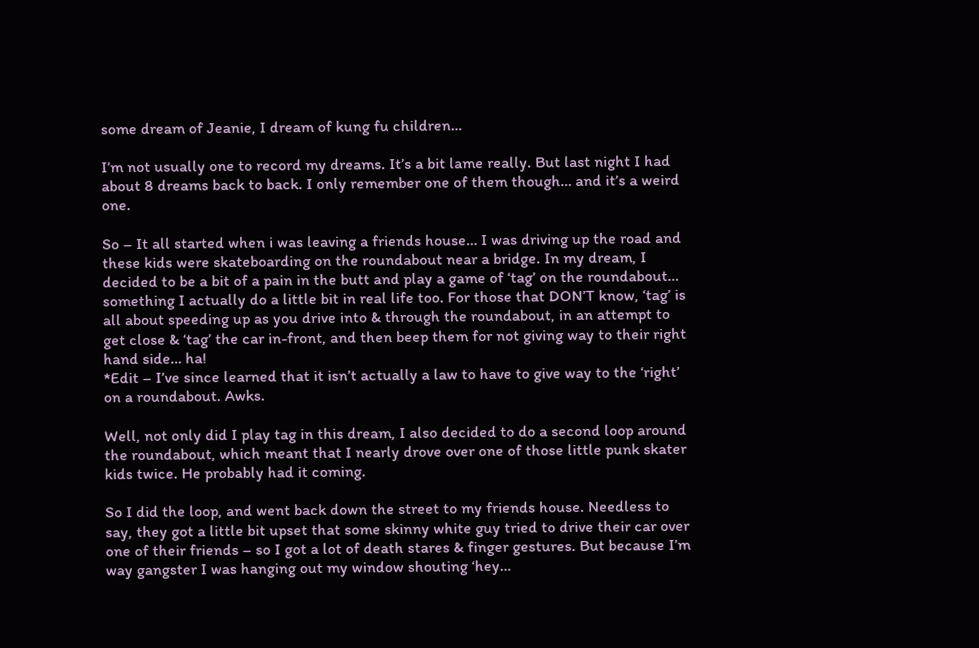some dream of Jeanie, I dream of kung fu children…

I’m not usually one to record my dreams. It’s a bit lame really. But last night I had about 8 dreams back to back. I only remember one of them though… and it’s a weird one.

So – It all started when i was leaving a friends house… I was driving up the road and these kids were skateboarding on the roundabout near a bridge. In my dream, I decided to be a bit of a pain in the butt and play a game of ‘tag’ on the roundabout… something I actually do a little bit in real life too. For those that DON’T know, ‘tag’ is all about speeding up as you drive into & through the roundabout, in an attempt to get close & ‘tag’ the car in-front, and then beep them for not giving way to their right hand side… ha!
*Edit – I’ve since learned that it isn’t actually a law to have to give way to the ‘right’ on a roundabout. Awks.

Well, not only did I play tag in this dream, I also decided to do a second loop around the roundabout, which meant that I nearly drove over one of those little punk skater kids twice. He probably had it coming.

So I did the loop, and went back down the street to my friends house. Needless to say, they got a little bit upset that some skinny white guy tried to drive their car over one of their friends – so I got a lot of death stares & finger gestures. But because I’m way gangster I was hanging out my window shouting ‘hey…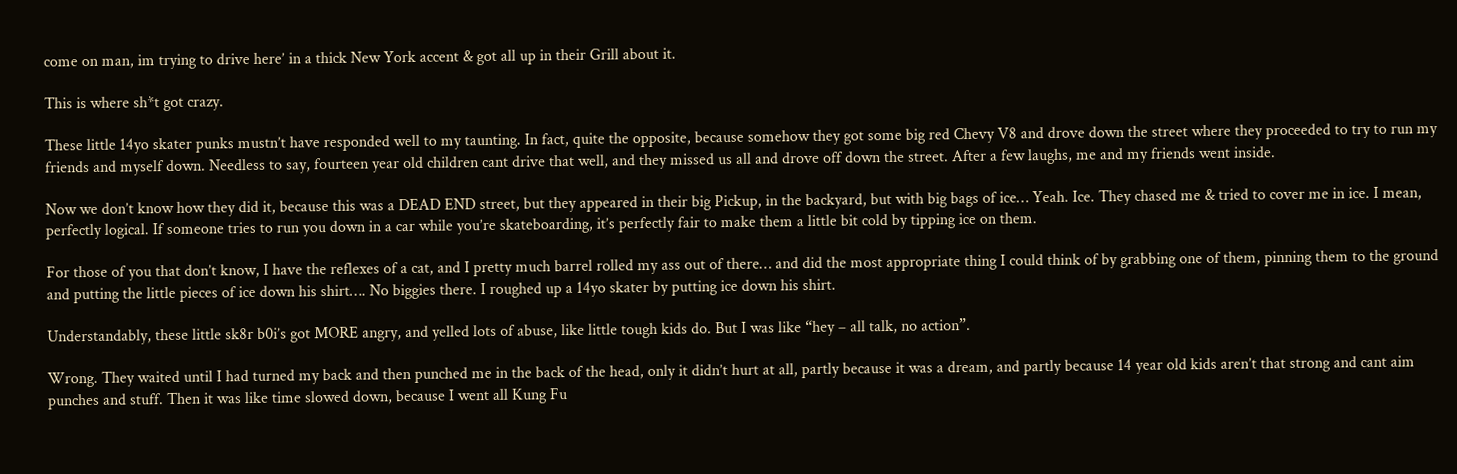come on man, im trying to drive here’ in a thick New York accent & got all up in their Grill about it.

This is where sh*t got crazy.

These little 14yo skater punks mustn’t have responded well to my taunting. In fact, quite the opposite, because somehow they got some big red Chevy V8 and drove down the street where they proceeded to try to run my friends and myself down. Needless to say, fourteen year old children cant drive that well, and they missed us all and drove off down the street. After a few laughs, me and my friends went inside.

Now we don’t know how they did it, because this was a DEAD END street, but they appeared in their big Pickup, in the backyard, but with big bags of ice… Yeah. Ice. They chased me & tried to cover me in ice. I mean, perfectly logical. If someone tries to run you down in a car while you’re skateboarding, it’s perfectly fair to make them a little bit cold by tipping ice on them.

For those of you that don’t know, I have the reflexes of a cat, and I pretty much barrel rolled my ass out of there… and did the most appropriate thing I could think of by grabbing one of them, pinning them to the ground and putting the little pieces of ice down his shirt…. No biggies there. I roughed up a 14yo skater by putting ice down his shirt.

Understandably, these little sk8r b0i’s got MORE angry, and yelled lots of abuse, like little tough kids do. But I was like “hey – all talk, no action”.

Wrong. They waited until I had turned my back and then punched me in the back of the head, only it didn’t hurt at all, partly because it was a dream, and partly because 14 year old kids aren’t that strong and cant aim punches and stuff. Then it was like time slowed down, because I went all Kung Fu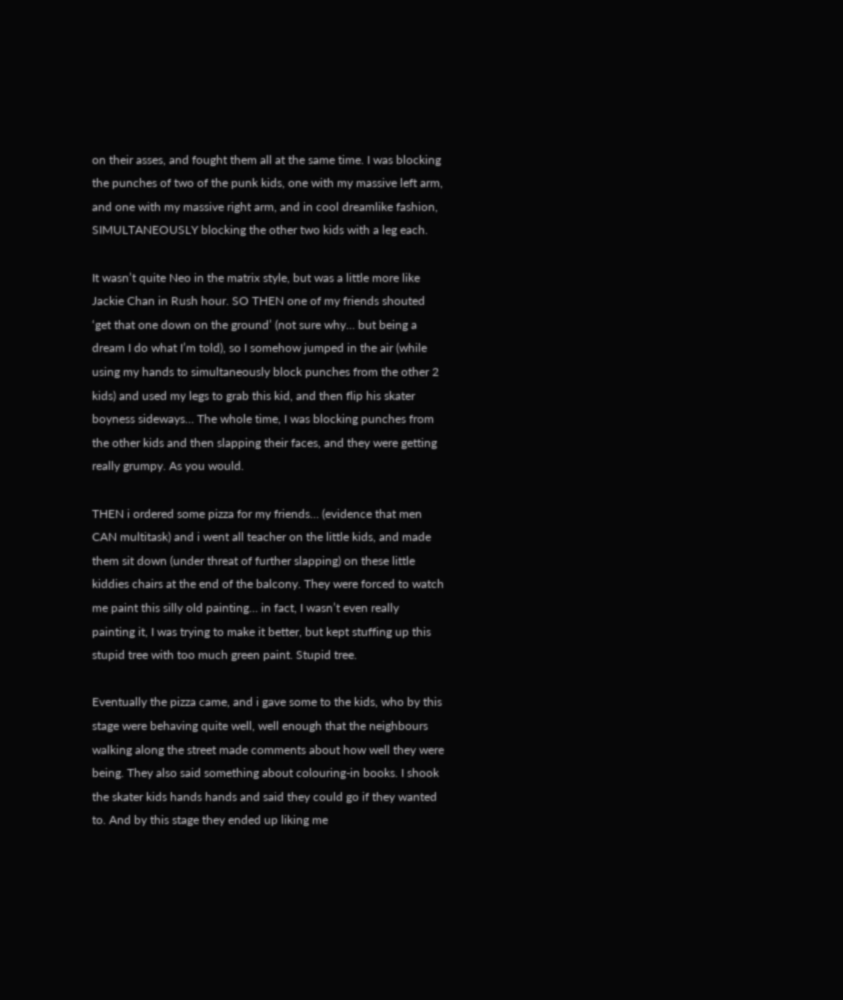on their asses, and fought them all at the same time. I was blocking the punches of two of the punk kids, one with my massive left arm, and one with my massive right arm, and in cool dreamlike fashion, SIMULTANEOUSLY blocking the other two kids with a leg each.

It wasn’t quite Neo in the matrix style, but was a little more like Jackie Chan in Rush hour. SO THEN one of my friends shouted ‘get that one down on the ground’ (not sure why… but being a dream I do what I’m told), so I somehow jumped in the air (while using my hands to simultaneously block punches from the other 2 kids) and used my legs to grab this kid, and then flip his skater boyness sideways… The whole time, I was blocking punches from the other kids and then slapping their faces, and they were getting really grumpy. As you would.

THEN i ordered some pizza for my friends… (evidence that men CAN multitask) and i went all teacher on the little kids, and made them sit down (under threat of further slapping) on these little kiddies chairs at the end of the balcony. They were forced to watch me paint this silly old painting… in fact, I wasn’t even really painting it, I was trying to make it better, but kept stuffing up this stupid tree with too much green paint. Stupid tree.

Eventually the pizza came, and i gave some to the kids, who by this stage were behaving quite well, well enough that the neighbours walking along the street made comments about how well they were being. They also said something about colouring-in books. I shook the skater kids hands hands and said they could go if they wanted to. And by this stage they ended up liking me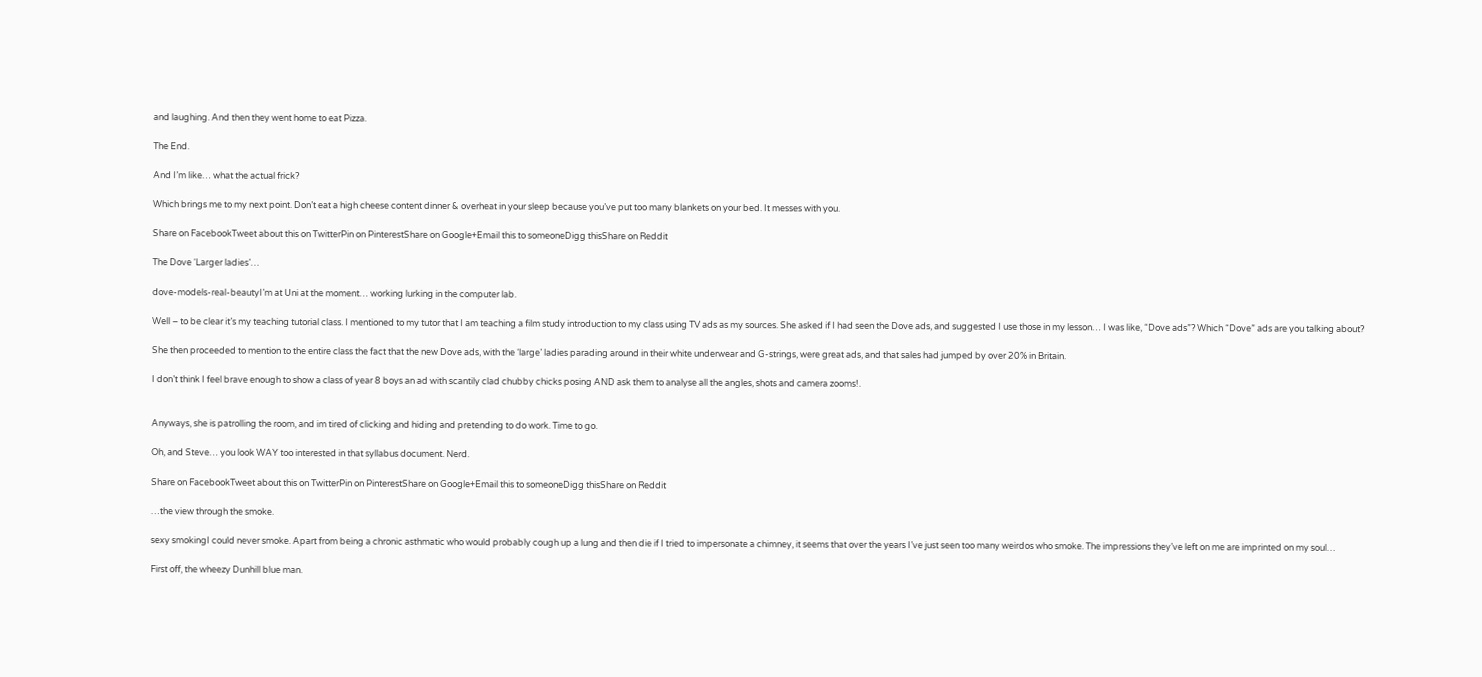and laughing. And then they went home to eat Pizza.

The End.

And I’m like… what the actual frick?

Which brings me to my next point. Don’t eat a high cheese content dinner & overheat in your sleep because you’ve put too many blankets on your bed. It messes with you.

Share on FacebookTweet about this on TwitterPin on PinterestShare on Google+Email this to someoneDigg thisShare on Reddit

The Dove ‘Larger ladies’…

dove-models-real-beautyI’m at Uni at the moment… working lurking in the computer lab.

Well – to be clear it’s my teaching tutorial class. I mentioned to my tutor that I am teaching a film study introduction to my class using TV ads as my sources. She asked if I had seen the Dove ads, and suggested I use those in my lesson… I was like, “Dove ads”? Which “Dove” ads are you talking about?

She then proceeded to mention to the entire class the fact that the new Dove ads, with the ‘large’ ladies parading around in their white underwear and G-strings, were great ads, and that sales had jumped by over 20% in Britain.

I don’t think I feel brave enough to show a class of year 8 boys an ad with scantily clad chubby chicks posing AND ask them to analyse all the angles, shots and camera zooms!.


Anyways, she is patrolling the room, and im tired of clicking and hiding and pretending to do work. Time to go.

Oh, and Steve… you look WAY too interested in that syllabus document. Nerd.

Share on FacebookTweet about this on TwitterPin on PinterestShare on Google+Email this to someoneDigg thisShare on Reddit

…the view through the smoke.

sexy smokingI could never smoke. Apart from being a chronic asthmatic who would probably cough up a lung and then die if I tried to impersonate a chimney, it seems that over the years I’ve just seen too many weirdos who smoke. The impressions they’ve left on me are imprinted on my soul…

First off, the wheezy Dunhill blue man.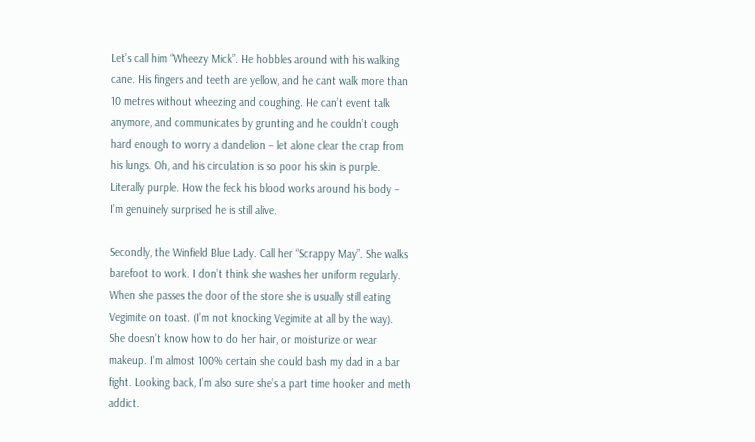Let’s call him “Wheezy Mick”. He hobbles around with his walking cane. His fingers and teeth are yellow, and he cant walk more than 10 metres without wheezing and coughing. He can’t event talk anymore, and communicates by grunting and he couldn’t cough hard enough to worry a dandelion – let alone clear the crap from his lungs. Oh, and his circulation is so poor his skin is purple. Literally purple. How the feck his blood works around his body – I’m genuinely surprised he is still alive.

Secondly, the Winfield Blue Lady. Call her “Scrappy May”. She walks barefoot to work. I don’t think she washes her uniform regularly. When she passes the door of the store she is usually still eating Vegimite on toast. (I’m not knocking Vegimite at all by the way). She doesn’t know how to do her hair, or moisturize or wear makeup. I’m almost 100% certain she could bash my dad in a bar fight. Looking back, I’m also sure she’s a part time hooker and meth addict.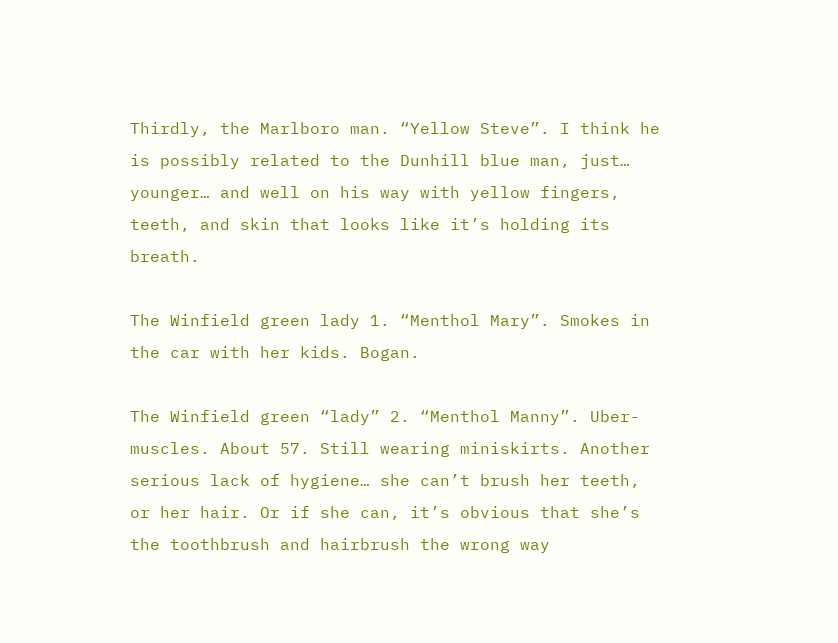Thirdly, the Marlboro man. “Yellow Steve”. I think he is possibly related to the Dunhill blue man, just… younger… and well on his way with yellow fingers, teeth, and skin that looks like it’s holding its breath.

The Winfield green lady 1. “Menthol Mary”. Smokes in the car with her kids. Bogan.

The Winfield green “lady” 2. “Menthol Manny”. Uber-muscles. About 57. Still wearing miniskirts. Another serious lack of hygiene… she can’t brush her teeth, or her hair. Or if she can, it’s obvious that she’s the toothbrush and hairbrush the wrong way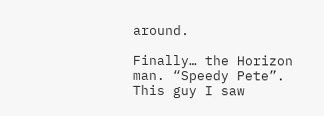around.

Finally… the Horizon man. “Speedy Pete”. This guy I saw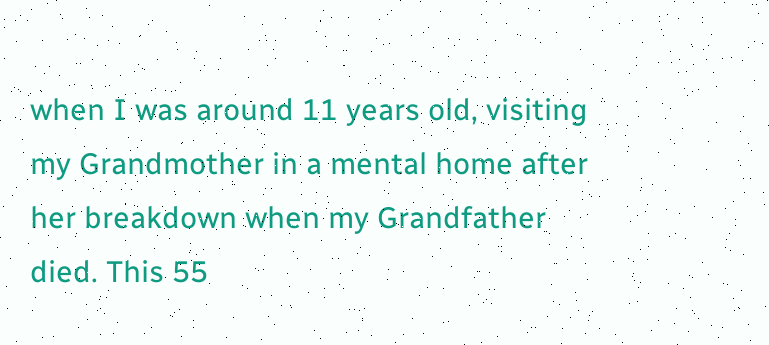when I was around 11 years old, visiting my Grandmother in a mental home after her breakdown when my Grandfather died. This 55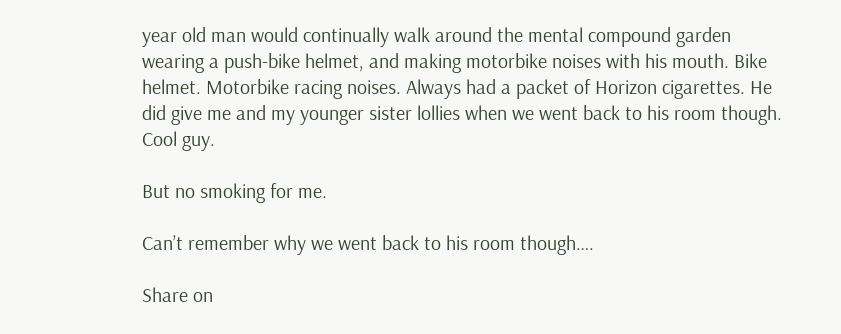year old man would continually walk around the mental compound garden wearing a push-bike helmet, and making motorbike noises with his mouth. Bike helmet. Motorbike racing noises. Always had a packet of Horizon cigarettes. He did give me and my younger sister lollies when we went back to his room though. Cool guy.

But no smoking for me.

Can’t remember why we went back to his room though….

Share on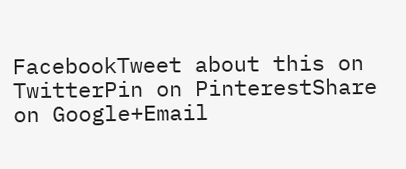FacebookTweet about this on TwitterPin on PinterestShare on Google+Email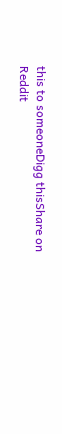this to someoneDigg thisShare on Reddit